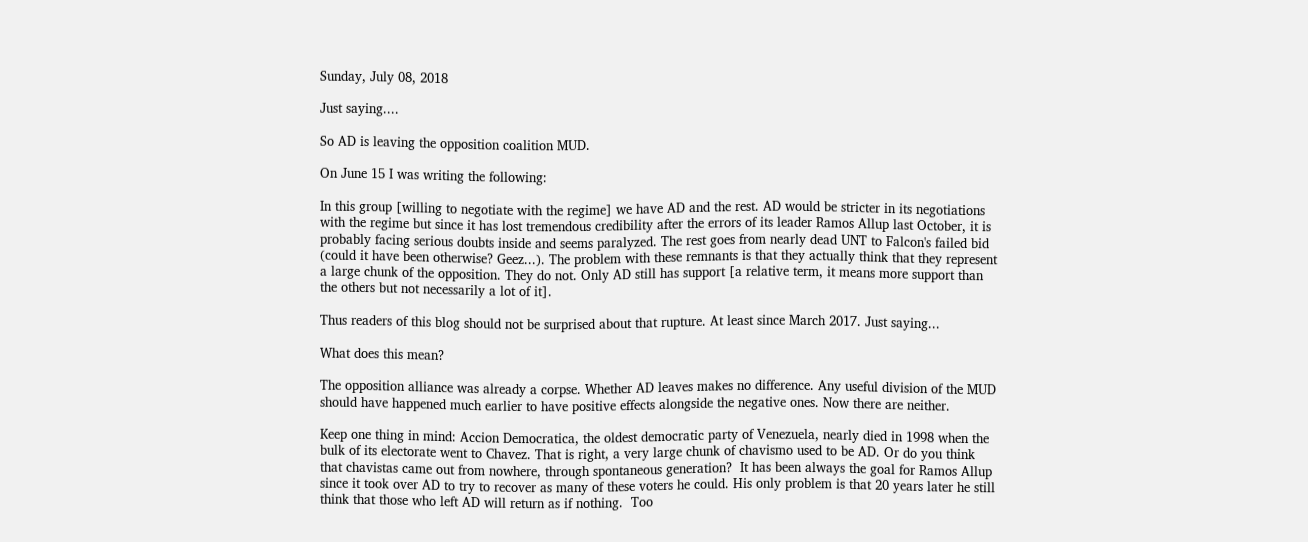Sunday, July 08, 2018

Just saying....

So AD is leaving the opposition coalition MUD.

On June 15 I was writing the following:

In this group [willing to negotiate with the regime] we have AD and the rest. AD would be stricter in its negotiations with the regime but since it has lost tremendous credibility after the errors of its leader Ramos Allup last October, it is probably facing serious doubts inside and seems paralyzed. The rest goes from nearly dead UNT to Falcon's failed bid (could it have been otherwise? Geez...). The problem with these remnants is that they actually think that they represent a large chunk of the opposition. They do not. Only AD still has support [a relative term, it means more support than the others but not necessarily a lot of it].

Thus readers of this blog should not be surprised about that rupture. At least since March 2017. Just saying...

What does this mean?

The opposition alliance was already a corpse. Whether AD leaves makes no difference. Any useful division of the MUD should have happened much earlier to have positive effects alongside the negative ones. Now there are neither.

Keep one thing in mind: Accion Democratica, the oldest democratic party of Venezuela, nearly died in 1998 when the bulk of its electorate went to Chavez. That is right, a very large chunk of chavismo used to be AD. Or do you think that chavistas came out from nowhere, through spontaneous generation?  It has been always the goal for Ramos Allup since it took over AD to try to recover as many of these voters he could. His only problem is that 20 years later he still think that those who left AD will return as if nothing.  Too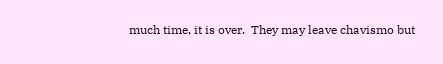much time, it is over.  They may leave chavismo but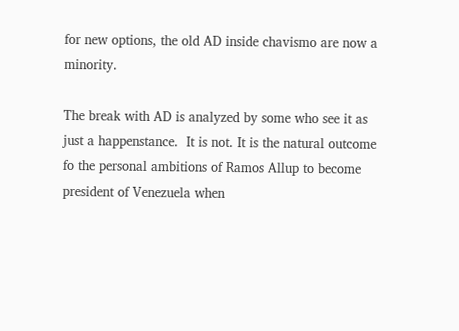for new options, the old AD inside chavismo are now a minority.

The break with AD is analyzed by some who see it as just a happenstance.  It is not. It is the natural outcome fo the personal ambitions of Ramos Allup to become president of Venezuela when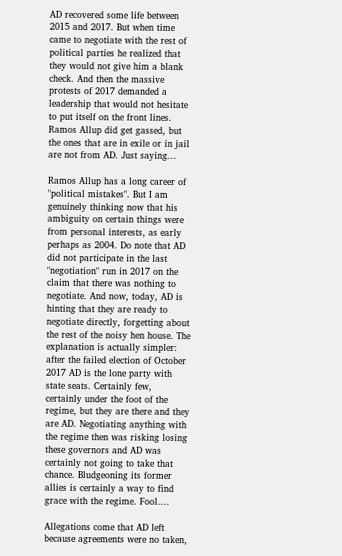AD recovered some life between 2015 and 2017. But when time came to negotiate with the rest of political parties he realized that they would not give him a blank check. And then the massive protests of 2017 demanded a leadership that would not hesitate to put itself on the front lines. Ramos Allup did get gassed, but the ones that are in exile or in jail are not from AD. Just saying...

Ramos Allup has a long career of "political mistakes". But I am genuinely thinking now that his ambiguity on certain things were from personal interests, as early perhaps as 2004. Do note that AD did not participate in the last "negotiation" run in 2017 on the claim that there was nothing to negotiate. And now, today, AD is hinting that they are ready to negotiate directly, forgetting about the rest of the noisy hen house. The explanation is actually simpler: after the failed election of October 2017 AD is the lone party with state seats. Certainly few, certainly under the foot of the regime, but they are there and they are AD. Negotiating anything with the regime then was risking losing these governors and AD was certainly not going to take that chance. Bludgeoning its former allies is certainly a way to find grace with the regime. Fool....

Allegations come that AD left because agreements were no taken,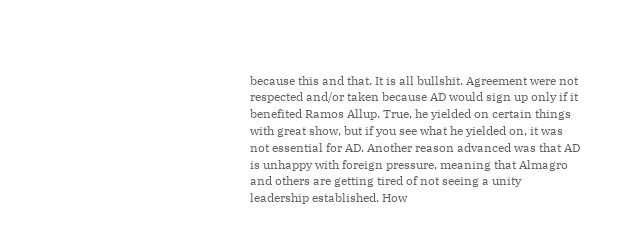because this and that. It is all bullshit. Agreement were not respected and/or taken because AD would sign up only if it benefited Ramos Allup. True, he yielded on certain things with great show, but if you see what he yielded on, it was not essential for AD. Another reason advanced was that AD is unhappy with foreign pressure, meaning that Almagro and others are getting tired of not seeing a unity leadership established. How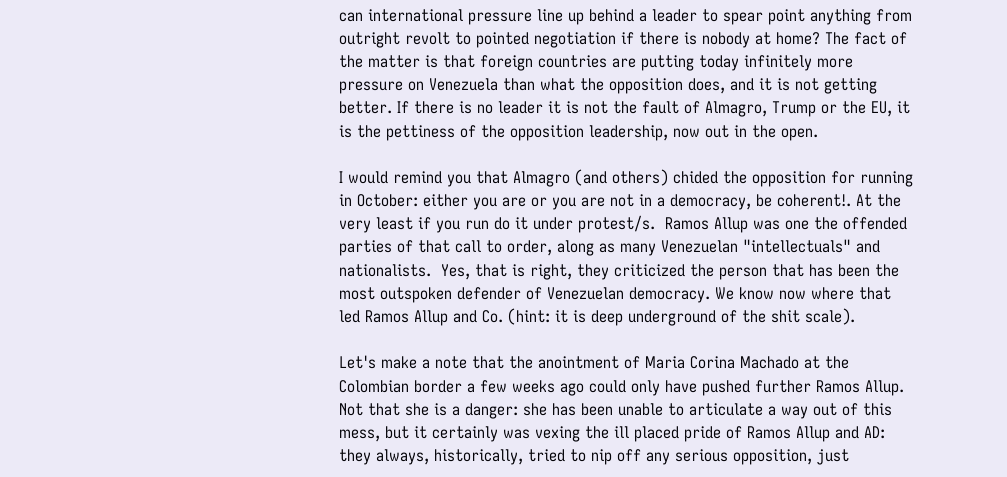can international pressure line up behind a leader to spear point anything from outright revolt to pointed negotiation if there is nobody at home? The fact of the matter is that foreign countries are putting today infinitely more pressure on Venezuela than what the opposition does, and it is not getting better. If there is no leader it is not the fault of Almagro, Trump or the EU, it is the pettiness of the opposition leadership, now out in the open.

I would remind you that Almagro (and others) chided the opposition for running in October: either you are or you are not in a democracy, be coherent!. At the very least if you run do it under protest/s.  Ramos Allup was one the offended parties of that call to order, along as many Venezuelan "intellectuals" and nationalists.  Yes, that is right, they criticized the person that has been the most outspoken defender of Venezuelan democracy. We know now where that led Ramos Allup and Co. (hint: it is deep underground of the shit scale).

Let's make a note that the anointment of Maria Corina Machado at the Colombian border a few weeks ago could only have pushed further Ramos Allup. Not that she is a danger: she has been unable to articulate a way out of this mess, but it certainly was vexing the ill placed pride of Ramos Allup and AD: they always, historically, tried to nip off any serious opposition, just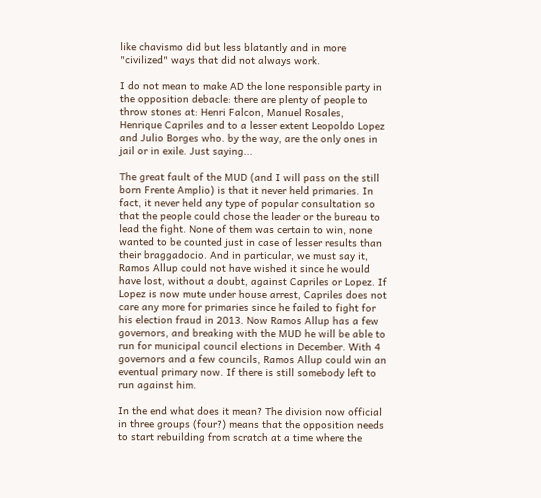like chavismo did but less blatantly and in more "civilized" ways that did not always work.

I do not mean to make AD the lone responsible party in the opposition debacle: there are plenty of people to throw stones at: Henri Falcon, Manuel Rosales, Henrique Capriles and to a lesser extent Leopoldo Lopez and Julio Borges who. by the way, are the only ones in jail or in exile. Just saying...

The great fault of the MUD (and I will pass on the still born Frente Amplio) is that it never held primaries. In fact, it never held any type of popular consultation so that the people could chose the leader or the bureau to lead the fight. None of them was certain to win, none wanted to be counted just in case of lesser results than their braggadocio. And in particular, we must say it, Ramos Allup could not have wished it since he would have lost, without a doubt, against Capriles or Lopez. If Lopez is now mute under house arrest, Capriles does not care any more for primaries since he failed to fight for his election fraud in 2013. Now Ramos Allup has a few governors, and breaking with the MUD he will be able to run for municipal council elections in December. With 4 governors and a few councils, Ramos Allup could win an eventual primary now. If there is still somebody left to run against him.

In the end what does it mean? The division now official in three groups (four?) means that the opposition needs to start rebuilding from scratch at a time where the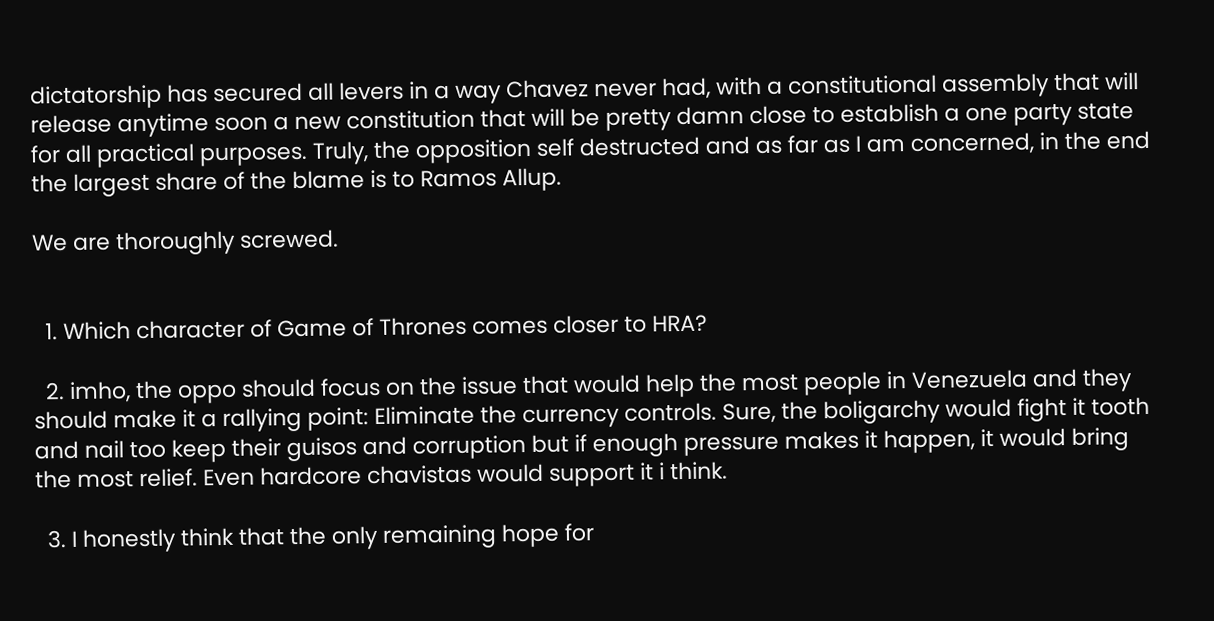dictatorship has secured all levers in a way Chavez never had, with a constitutional assembly that will release anytime soon a new constitution that will be pretty damn close to establish a one party state for all practical purposes. Truly, the opposition self destructed and as far as I am concerned, in the end the largest share of the blame is to Ramos Allup.

We are thoroughly screwed.


  1. Which character of Game of Thrones comes closer to HRA?

  2. imho, the oppo should focus on the issue that would help the most people in Venezuela and they should make it a rallying point: Eliminate the currency controls. Sure, the boligarchy would fight it tooth and nail too keep their guisos and corruption but if enough pressure makes it happen, it would bring the most relief. Even hardcore chavistas would support it i think.

  3. I honestly think that the only remaining hope for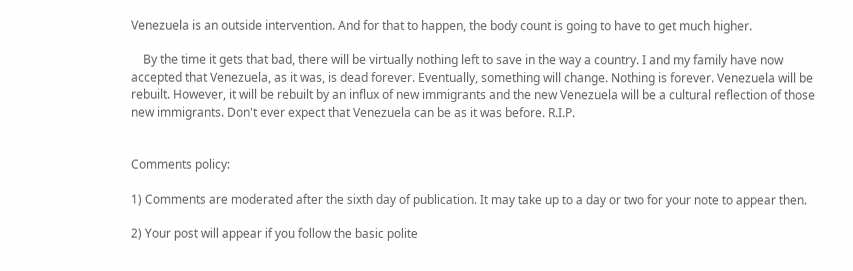Venezuela is an outside intervention. And for that to happen, the body count is going to have to get much higher.

    By the time it gets that bad, there will be virtually nothing left to save in the way a country. I and my family have now accepted that Venezuela, as it was, is dead forever. Eventually, something will change. Nothing is forever. Venezuela will be rebuilt. However, it will be rebuilt by an influx of new immigrants and the new Venezuela will be a cultural reflection of those new immigrants. Don't ever expect that Venezuela can be as it was before. R.I.P.


Comments policy:

1) Comments are moderated after the sixth day of publication. It may take up to a day or two for your note to appear then.

2) Your post will appear if you follow the basic polite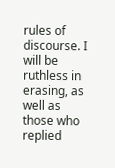rules of discourse. I will be ruthless in erasing, as well as those who replied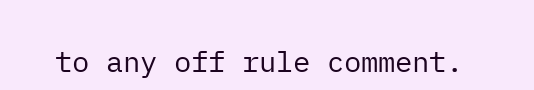to any off rule comment.